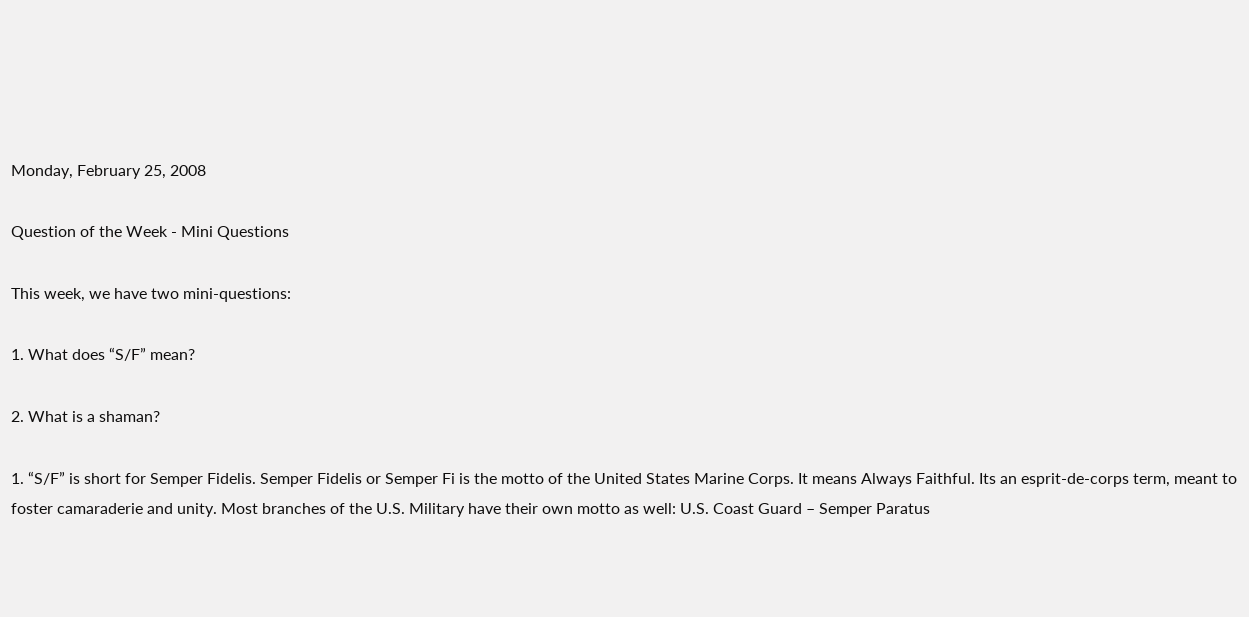Monday, February 25, 2008

Question of the Week - Mini Questions

This week, we have two mini-questions:

1. What does “S/F” mean?

2. What is a shaman?

1. “S/F” is short for Semper Fidelis. Semper Fidelis or Semper Fi is the motto of the United States Marine Corps. It means Always Faithful. Its an esprit-de-corps term, meant to foster camaraderie and unity. Most branches of the U.S. Military have their own motto as well: U.S. Coast Guard – Semper Paratus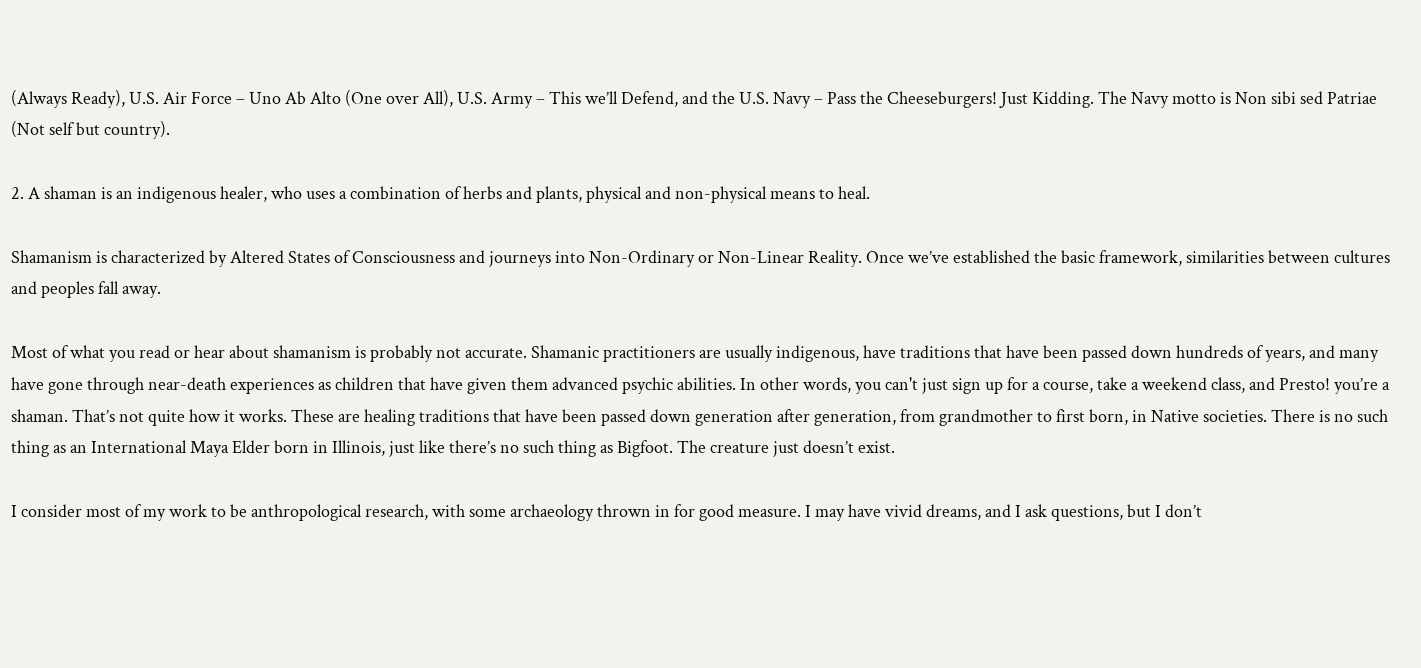(Always Ready), U.S. Air Force – Uno Ab Alto (One over All), U.S. Army – This we’ll Defend, and the U.S. Navy – Pass the Cheeseburgers! Just Kidding. The Navy motto is Non sibi sed Patriae (Not self but country).

2. A shaman is an indigenous healer, who uses a combination of herbs and plants, physical and non-physical means to heal.

Shamanism is characterized by Altered States of Consciousness and journeys into Non-Ordinary or Non-Linear Reality. Once we’ve established the basic framework, similarities between cultures and peoples fall away.

Most of what you read or hear about shamanism is probably not accurate. Shamanic practitioners are usually indigenous, have traditions that have been passed down hundreds of years, and many have gone through near-death experiences as children that have given them advanced psychic abilities. In other words, you can't just sign up for a course, take a weekend class, and Presto! you’re a shaman. That’s not quite how it works. These are healing traditions that have been passed down generation after generation, from grandmother to first born, in Native societies. There is no such thing as an International Maya Elder born in Illinois, just like there’s no such thing as Bigfoot. The creature just doesn’t exist.

I consider most of my work to be anthropological research, with some archaeology thrown in for good measure. I may have vivid dreams, and I ask questions, but I don’t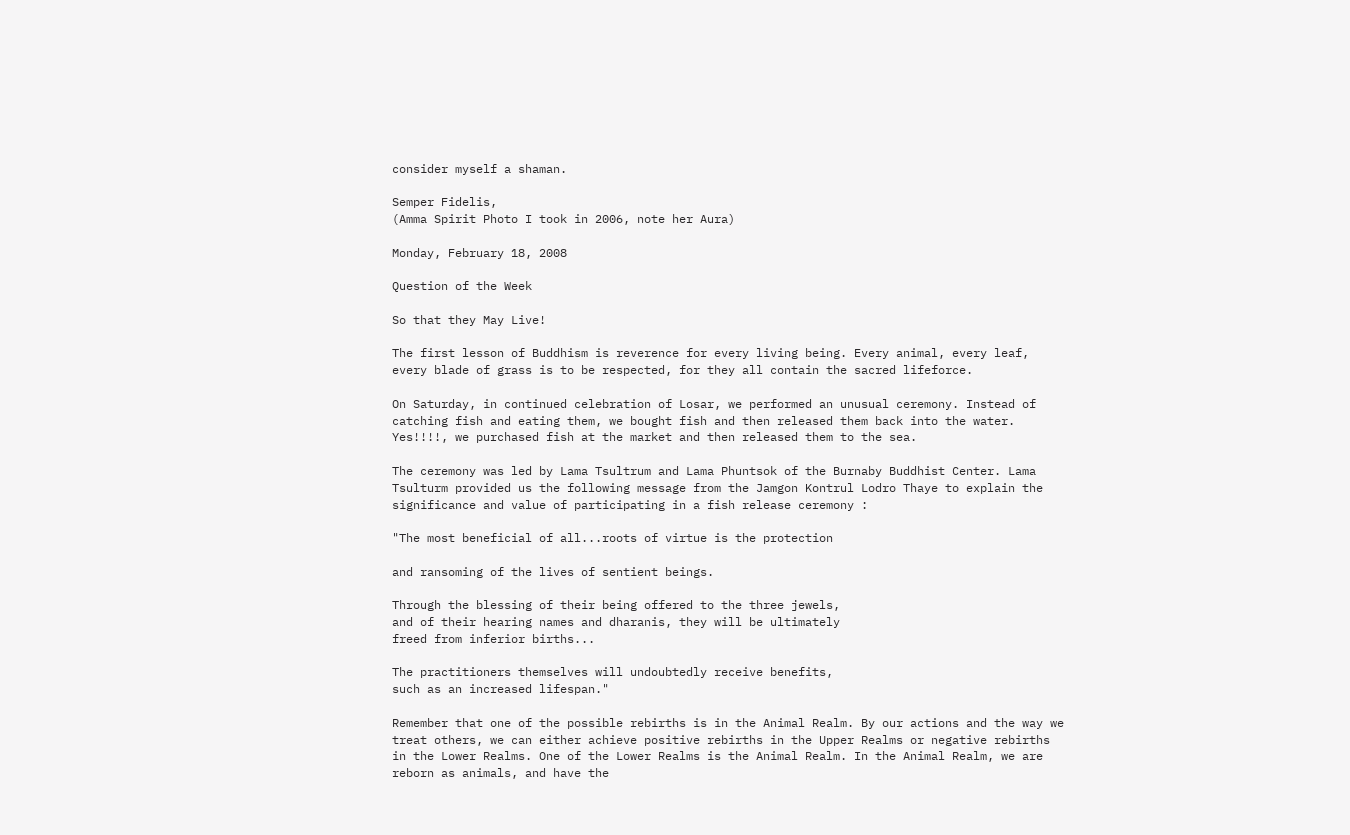consider myself a shaman.

Semper Fidelis,
(Amma Spirit Photo I took in 2006, note her Aura)

Monday, February 18, 2008

Question of the Week

So that they May Live!

The first lesson of Buddhism is reverence for every living being. Every animal, every leaf, every blade of grass is to be respected, for they all contain the sacred lifeforce.

On Saturday, in continued celebration of Losar, we performed an unusual ceremony. Instead of catching fish and eating them, we bought fish and then released them back into the water. Yes!!!!, we purchased fish at the market and then released them to the sea.

The ceremony was led by Lama Tsultrum and Lama Phuntsok of the Burnaby Buddhist Center. Lama Tsulturm provided us the following message from the Jamgon Kontrul Lodro Thaye to explain the significance and value of participating in a fish release ceremony :

"The most beneficial of all...roots of virtue is the protection

and ransoming of the lives of sentient beings.

Through the blessing of their being offered to the three jewels,
and of their hearing names and dharanis, they will be ultimately
freed from inferior births...

The practitioners themselves will undoubtedly receive benefits,
such as an increased lifespan."

Remember that one of the possible rebirths is in the Animal Realm. By our actions and the way we treat others, we can either achieve positive rebirths in the Upper Realms or negative rebirths in the Lower Realms. One of the Lower Realms is the Animal Realm. In the Animal Realm, we are reborn as animals, and have the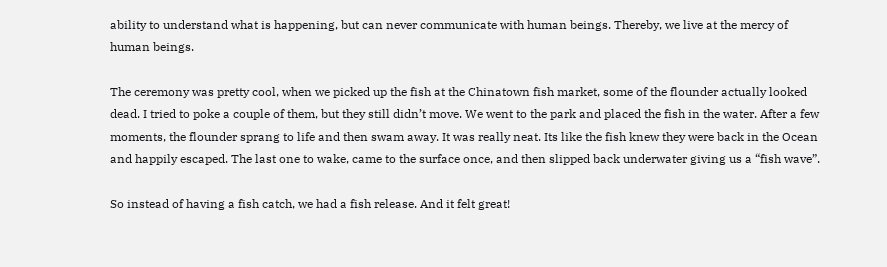ability to understand what is happening, but can never communicate with human beings. Thereby, we live at the mercy of human beings.

The ceremony was pretty cool, when we picked up the fish at the Chinatown fish market, some of the flounder actually looked dead. I tried to poke a couple of them, but they still didn’t move. We went to the park and placed the fish in the water. After a few moments, the flounder sprang to life and then swam away. It was really neat. Its like the fish knew they were back in the Ocean and happily escaped. The last one to wake, came to the surface once, and then slipped back underwater giving us a “fish wave”.

So instead of having a fish catch, we had a fish release. And it felt great!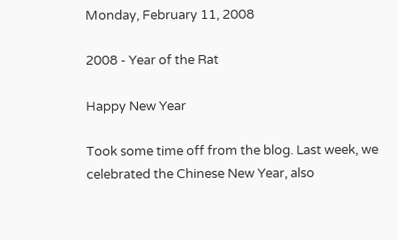Monday, February 11, 2008

2008 - Year of the Rat

Happy New Year

Took some time off from the blog. Last week, we celebrated the Chinese New Year, also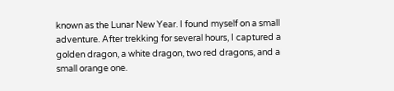known as the Lunar New Year. I found myself on a small adventure. After trekking for several hours, I captured a golden dragon, a white dragon, two red dragons, and a small orange one.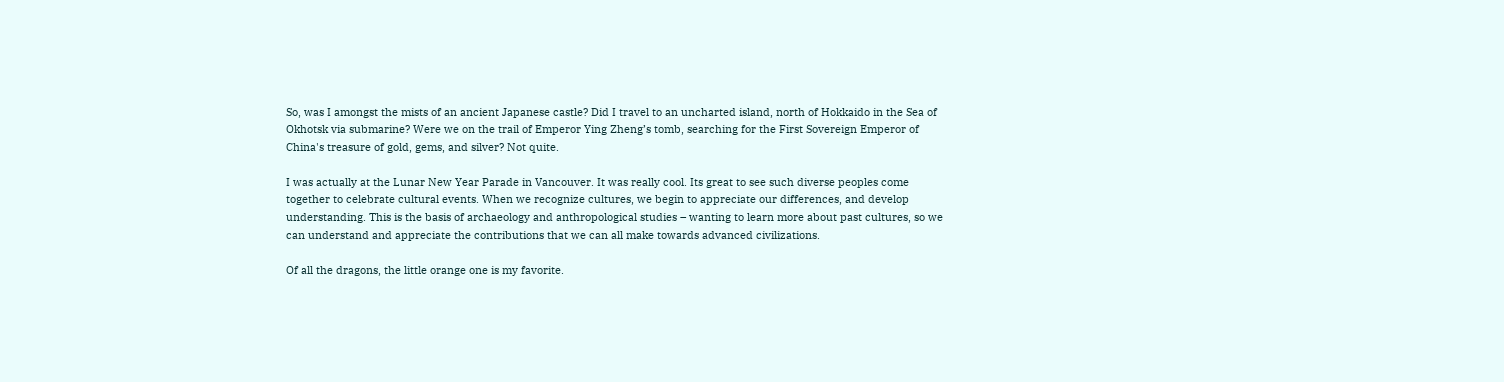So, was I amongst the mists of an ancient Japanese castle? Did I travel to an uncharted island, north of Hokkaido in the Sea of Okhotsk via submarine? Were we on the trail of Emperor Ying Zheng’s tomb, searching for the First Sovereign Emperor of China's treasure of gold, gems, and silver? Not quite.

I was actually at the Lunar New Year Parade in Vancouver. It was really cool. Its great to see such diverse peoples come together to celebrate cultural events. When we recognize cultures, we begin to appreciate our differences, and develop understanding. This is the basis of archaeology and anthropological studies – wanting to learn more about past cultures, so we can understand and appreciate the contributions that we can all make towards advanced civilizations.

Of all the dragons, the little orange one is my favorite.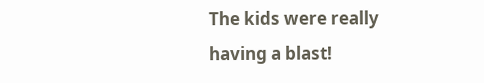The kids were really having a blast!